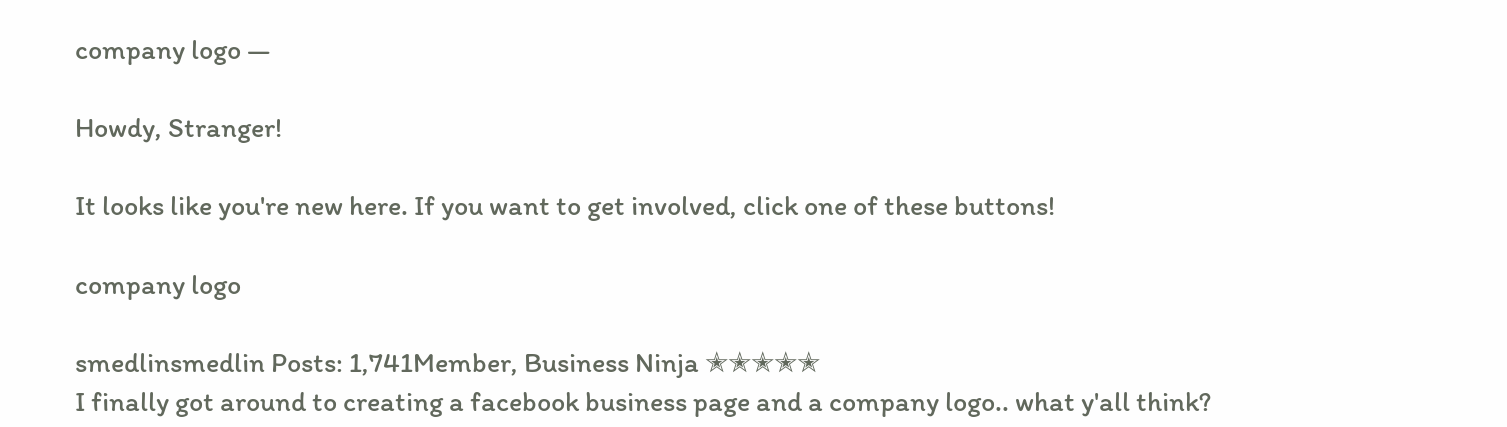company logo —

Howdy, Stranger!

It looks like you're new here. If you want to get involved, click one of these buttons!

company logo

smedlinsmedlin Posts: 1,741Member, Business Ninja ✭✭✭✭✭
I finally got around to creating a facebook business page and a company logo.. what y'all think?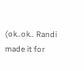(ok..ok.. Randi made it for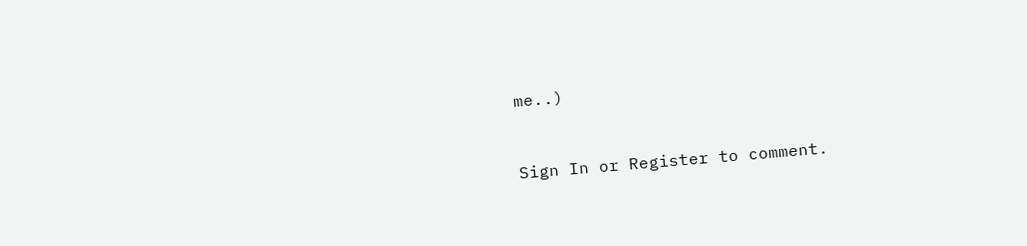me..)


Sign In or Register to comment.